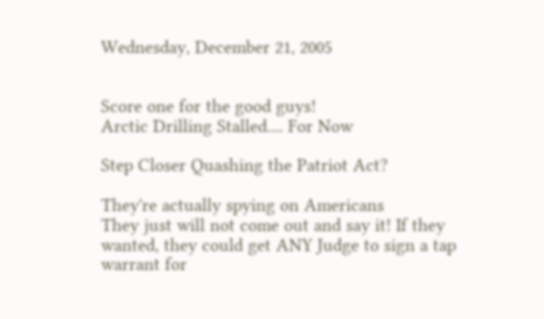Wednesday, December 21, 2005


Score one for the good guys!
Arctic Drilling Stalled.... For Now

Step Closer Quashing the Patriot Act?

They're actually spying on Americans
They just will not come out and say it! If they wanted, they could get ANY Judge to sign a tap warrant for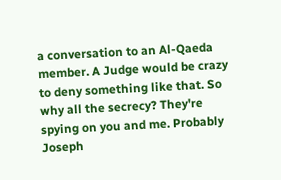a conversation to an Al-Qaeda member. A Judge would be crazy to deny something like that. So why all the secrecy? They're spying on you and me. Probably Joseph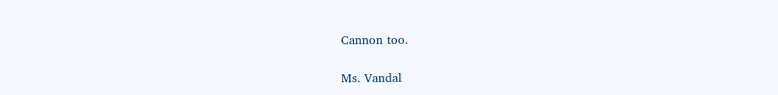Cannon too.

Ms. Vandal